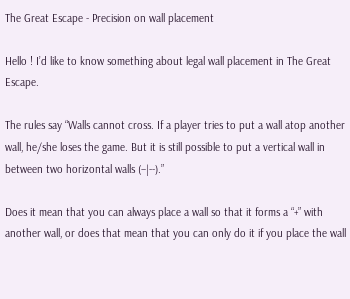The Great Escape - Precision on wall placement

Hello ! I’d like to know something about legal wall placement in The Great Escape.

The rules say “Walls cannot cross. If a player tries to put a wall atop another wall, he/she loses the game. But it is still possible to put a vertical wall in between two horizontal walls (–|--).”

Does it mean that you can always place a wall so that it forms a “+” with another wall, or does that mean that you can only do it if you place the wall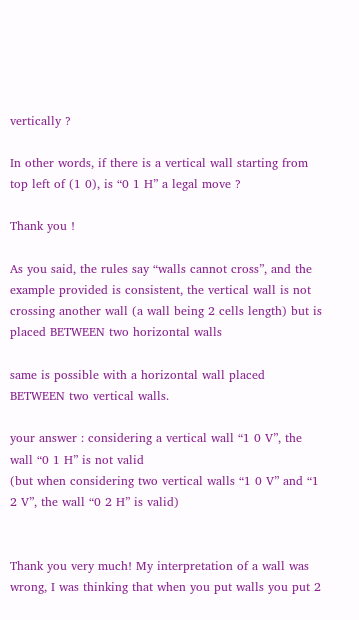vertically ?

In other words, if there is a vertical wall starting from top left of (1 0), is “0 1 H” a legal move ?

Thank you !

As you said, the rules say “walls cannot cross”, and the example provided is consistent, the vertical wall is not crossing another wall (a wall being 2 cells length) but is placed BETWEEN two horizontal walls

same is possible with a horizontal wall placed BETWEEN two vertical walls.

your answer : considering a vertical wall “1 0 V”, the wall “0 1 H” is not valid
(but when considering two vertical walls “1 0 V” and “1 2 V”, the wall “0 2 H” is valid)


Thank you very much! My interpretation of a wall was wrong, I was thinking that when you put walls you put 2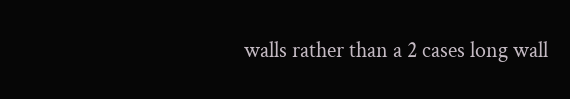walls rather than a 2 cases long wall